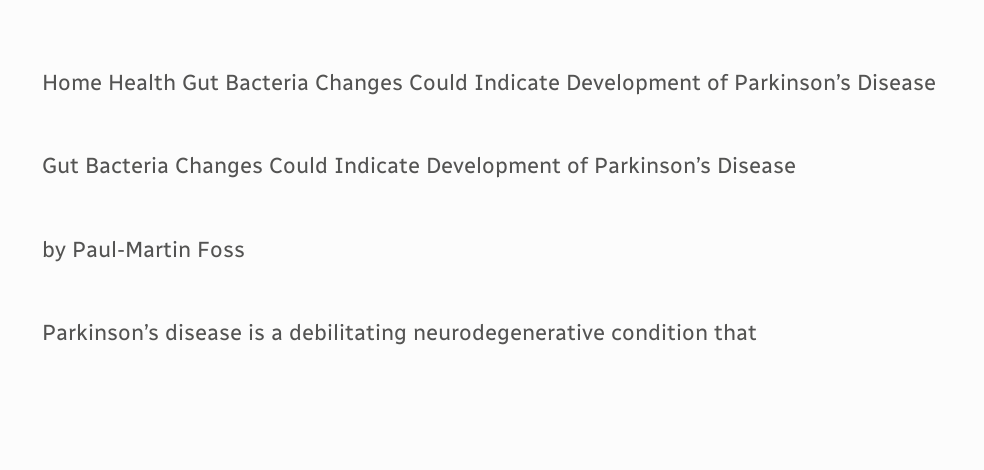Home Health Gut Bacteria Changes Could Indicate Development of Parkinson’s Disease

Gut Bacteria Changes Could Indicate Development of Parkinson’s Disease

by Paul-Martin Foss

Parkinson’s disease is a debilitating neurodegenerative condition that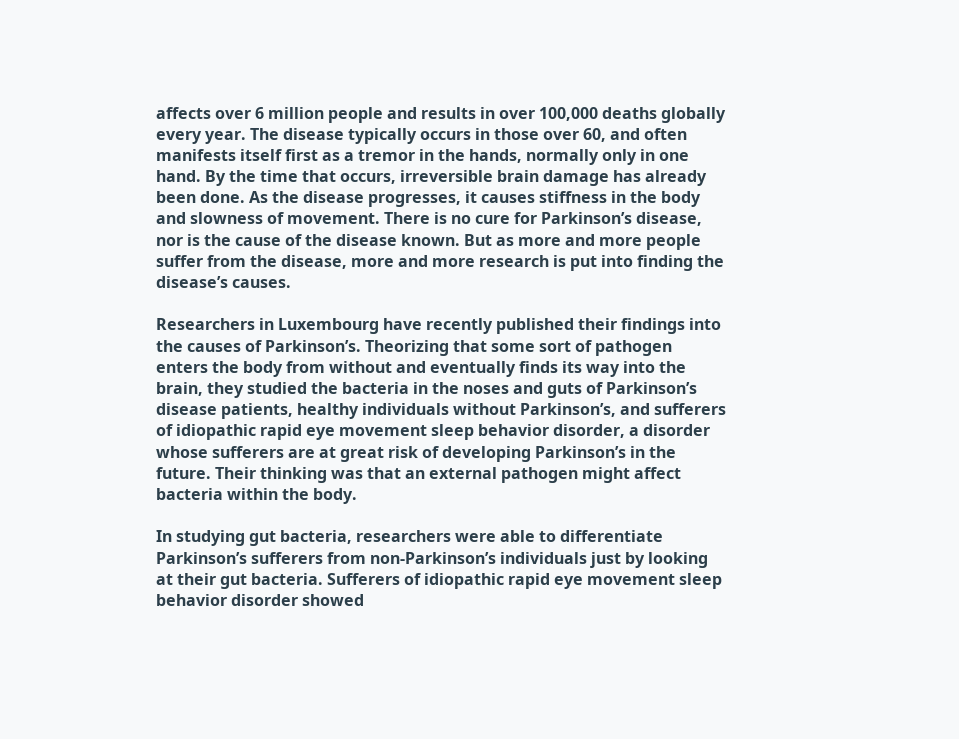affects over 6 million people and results in over 100,000 deaths globally every year. The disease typically occurs in those over 60, and often manifests itself first as a tremor in the hands, normally only in one hand. By the time that occurs, irreversible brain damage has already been done. As the disease progresses, it causes stiffness in the body and slowness of movement. There is no cure for Parkinson’s disease, nor is the cause of the disease known. But as more and more people suffer from the disease, more and more research is put into finding the disease’s causes.

Researchers in Luxembourg have recently published their findings into the causes of Parkinson’s. Theorizing that some sort of pathogen enters the body from without and eventually finds its way into the brain, they studied the bacteria in the noses and guts of Parkinson’s disease patients, healthy individuals without Parkinson’s, and sufferers of idiopathic rapid eye movement sleep behavior disorder, a disorder whose sufferers are at great risk of developing Parkinson’s in the future. Their thinking was that an external pathogen might affect bacteria within the body.

In studying gut bacteria, researchers were able to differentiate Parkinson’s sufferers from non-Parkinson’s individuals just by looking at their gut bacteria. Sufferers of idiopathic rapid eye movement sleep behavior disorder showed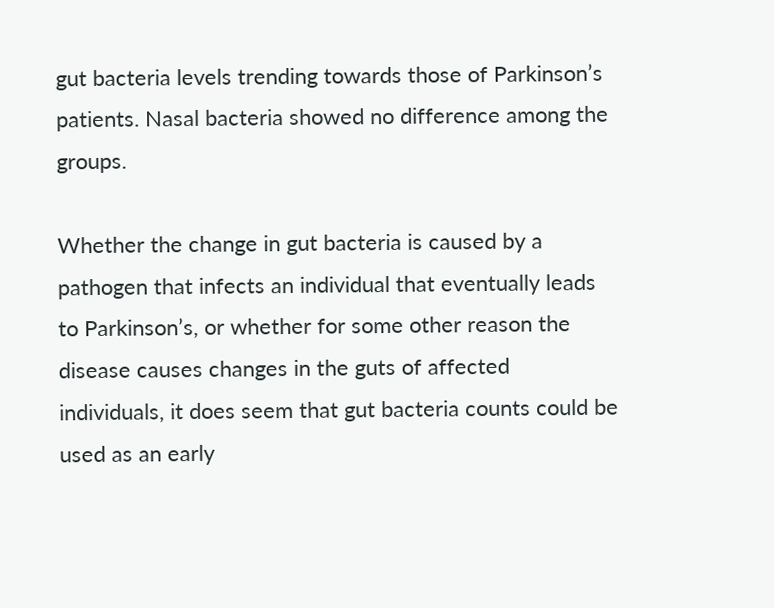gut bacteria levels trending towards those of Parkinson’s patients. Nasal bacteria showed no difference among the groups.

Whether the change in gut bacteria is caused by a pathogen that infects an individual that eventually leads to Parkinson’s, or whether for some other reason the disease causes changes in the guts of affected individuals, it does seem that gut bacteria counts could be used as an early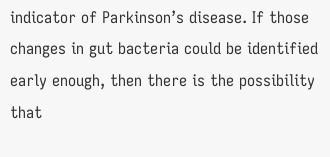indicator of Parkinson’s disease. If those changes in gut bacteria could be identified early enough, then there is the possibility that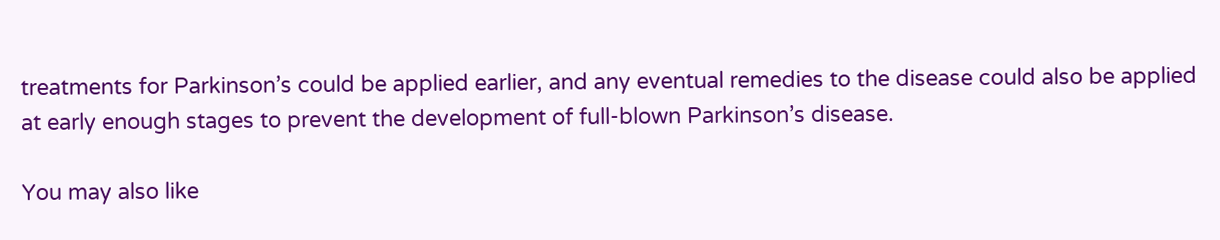treatments for Parkinson’s could be applied earlier, and any eventual remedies to the disease could also be applied at early enough stages to prevent the development of full-blown Parkinson’s disease.

You may also like